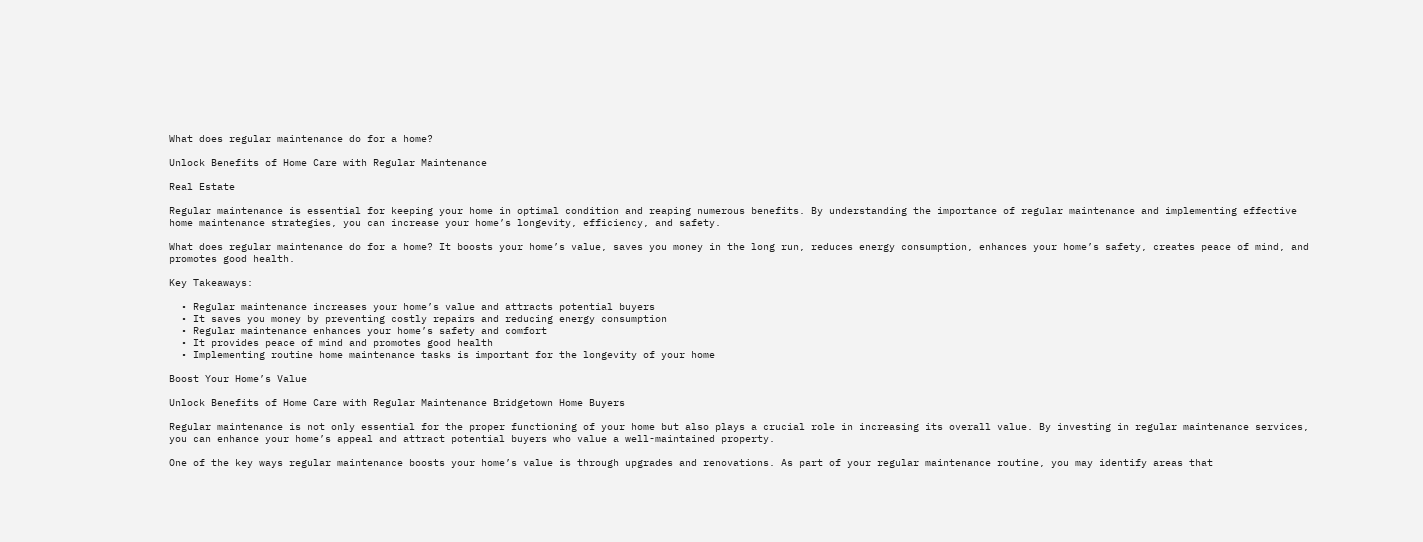What does regular maintenance do for a home?

Unlock Benefits of Home Care with Regular Maintenance

Real Estate

Regular maintenance is essential for keeping your home in optimal condition and reaping numerous benefits. By understanding the importance of regular maintenance and implementing effective home maintenance strategies, you can increase your home’s longevity, efficiency, and safety.

What does regular maintenance do for a home? It boosts your home’s value, saves you money in the long run, reduces energy consumption, enhances your home’s safety, creates peace of mind, and promotes good health.

Key Takeaways:

  • Regular maintenance increases your home’s value and attracts potential buyers
  • It saves you money by preventing costly repairs and reducing energy consumption
  • Regular maintenance enhances your home’s safety and comfort
  • It provides peace of mind and promotes good health
  • Implementing routine home maintenance tasks is important for the longevity of your home

Boost Your Home’s Value

Unlock Benefits of Home Care with Regular Maintenance Bridgetown Home Buyers

Regular maintenance is not only essential for the proper functioning of your home but also plays a crucial role in increasing its overall value. By investing in regular maintenance services, you can enhance your home’s appeal and attract potential buyers who value a well-maintained property.

One of the key ways regular maintenance boosts your home’s value is through upgrades and renovations. As part of your regular maintenance routine, you may identify areas that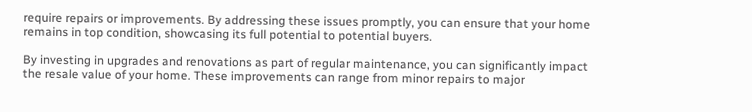require repairs or improvements. By addressing these issues promptly, you can ensure that your home remains in top condition, showcasing its full potential to potential buyers.

By investing in upgrades and renovations as part of regular maintenance, you can significantly impact the resale value of your home. These improvements can range from minor repairs to major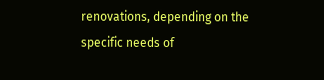renovations, depending on the specific needs of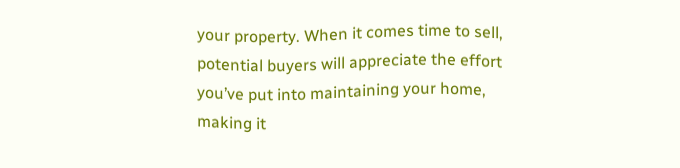your property. When it comes time to sell, potential buyers will appreciate the effort you’ve put into maintaining your home, making it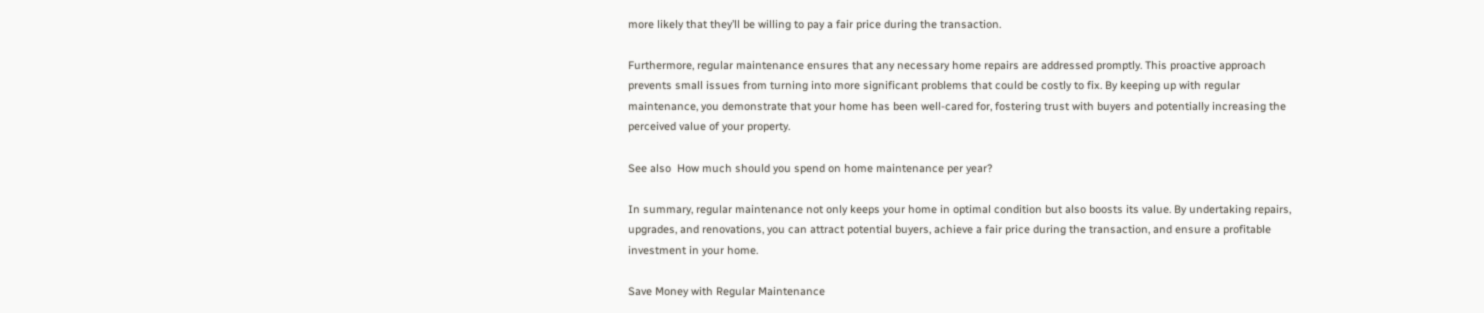more likely that they’ll be willing to pay a fair price during the transaction.

Furthermore, regular maintenance ensures that any necessary home repairs are addressed promptly. This proactive approach prevents small issues from turning into more significant problems that could be costly to fix. By keeping up with regular maintenance, you demonstrate that your home has been well-cared for, fostering trust with buyers and potentially increasing the perceived value of your property.

See also  How much should you spend on home maintenance per year?

In summary, regular maintenance not only keeps your home in optimal condition but also boosts its value. By undertaking repairs, upgrades, and renovations, you can attract potential buyers, achieve a fair price during the transaction, and ensure a profitable investment in your home.

Save Money with Regular Maintenance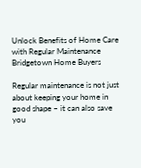Unlock Benefits of Home Care with Regular Maintenance Bridgetown Home Buyers

Regular maintenance is not just about keeping your home in good shape – it can also save you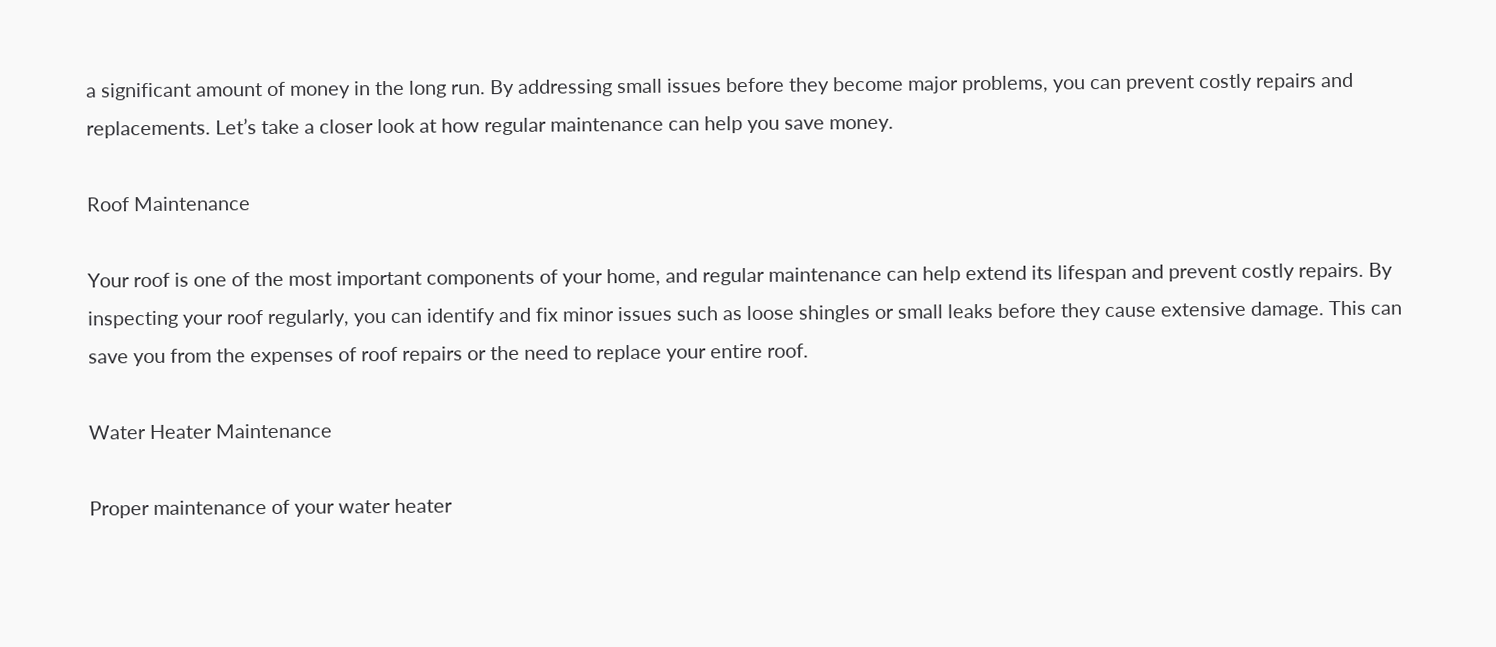a significant amount of money in the long run. By addressing small issues before they become major problems, you can prevent costly repairs and replacements. Let’s take a closer look at how regular maintenance can help you save money.

Roof Maintenance

Your roof is one of the most important components of your home, and regular maintenance can help extend its lifespan and prevent costly repairs. By inspecting your roof regularly, you can identify and fix minor issues such as loose shingles or small leaks before they cause extensive damage. This can save you from the expenses of roof repairs or the need to replace your entire roof.

Water Heater Maintenance

Proper maintenance of your water heater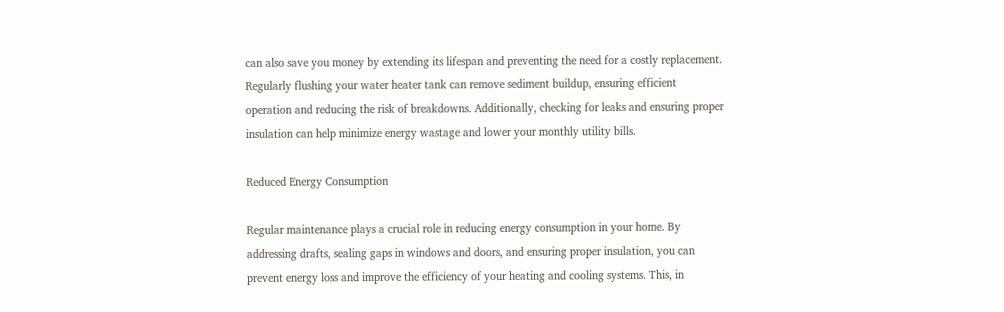can also save you money by extending its lifespan and preventing the need for a costly replacement. Regularly flushing your water heater tank can remove sediment buildup, ensuring efficient operation and reducing the risk of breakdowns. Additionally, checking for leaks and ensuring proper insulation can help minimize energy wastage and lower your monthly utility bills.

Reduced Energy Consumption

Regular maintenance plays a crucial role in reducing energy consumption in your home. By addressing drafts, sealing gaps in windows and doors, and ensuring proper insulation, you can prevent energy loss and improve the efficiency of your heating and cooling systems. This, in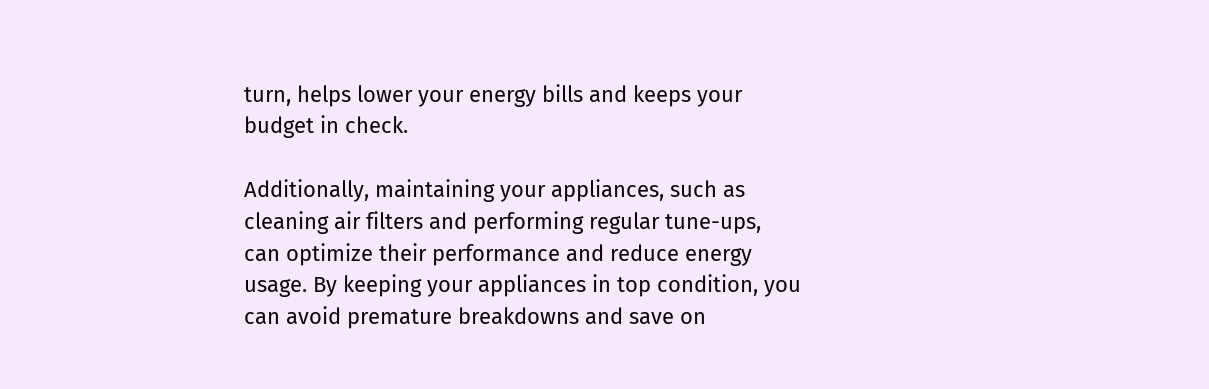turn, helps lower your energy bills and keeps your budget in check.

Additionally, maintaining your appliances, such as cleaning air filters and performing regular tune-ups, can optimize their performance and reduce energy usage. By keeping your appliances in top condition, you can avoid premature breakdowns and save on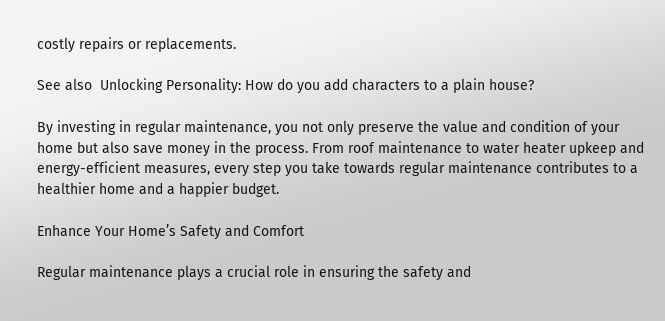costly repairs or replacements.

See also  Unlocking Personality: How do you add characters to a plain house?

By investing in regular maintenance, you not only preserve the value and condition of your home but also save money in the process. From roof maintenance to water heater upkeep and energy-efficient measures, every step you take towards regular maintenance contributes to a healthier home and a happier budget.

Enhance Your Home’s Safety and Comfort

Regular maintenance plays a crucial role in ensuring the safety and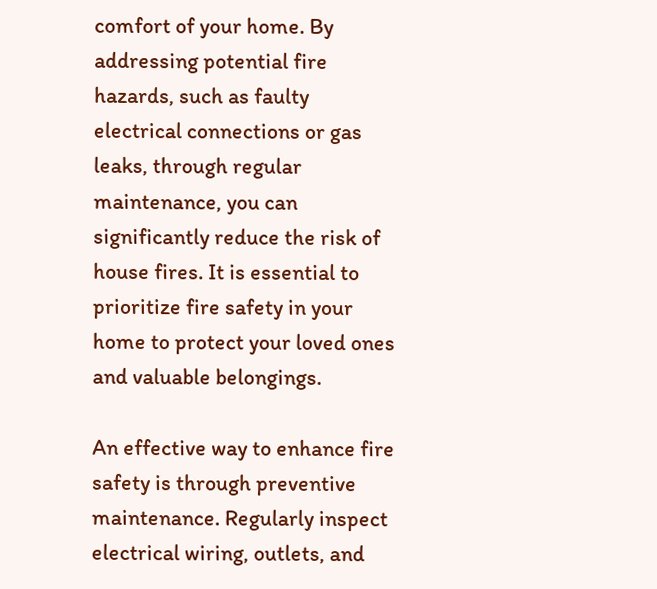comfort of your home. By addressing potential fire hazards, such as faulty electrical connections or gas leaks, through regular maintenance, you can significantly reduce the risk of house fires. It is essential to prioritize fire safety in your home to protect your loved ones and valuable belongings.

An effective way to enhance fire safety is through preventive maintenance. Regularly inspect electrical wiring, outlets, and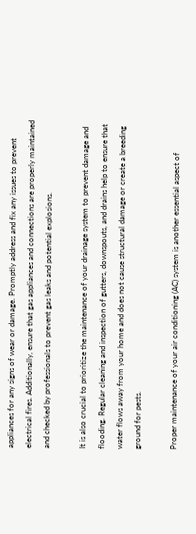appliances for any signs of wear or damage. Promptly address and fix any issues to prevent electrical fires. Additionally, ensure that gas appliances and connections are properly maintained and checked by professionals to prevent gas leaks and potential explosions.

It is also crucial to prioritize the maintenance of your drainage system to prevent damage and flooding. Regular cleaning and inspection of gutters, downspouts, and drains help to ensure that water flows away from your home and does not cause structural damage or create a breeding ground for pests.

Proper maintenance of your air conditioning (AC) system is another essential aspect of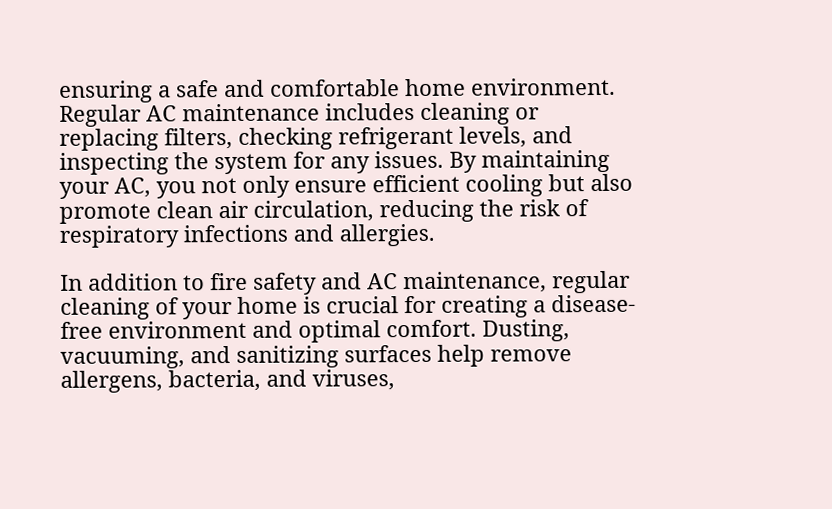ensuring a safe and comfortable home environment. Regular AC maintenance includes cleaning or replacing filters, checking refrigerant levels, and inspecting the system for any issues. By maintaining your AC, you not only ensure efficient cooling but also promote clean air circulation, reducing the risk of respiratory infections and allergies.

In addition to fire safety and AC maintenance, regular cleaning of your home is crucial for creating a disease-free environment and optimal comfort. Dusting, vacuuming, and sanitizing surfaces help remove allergens, bacteria, and viruses,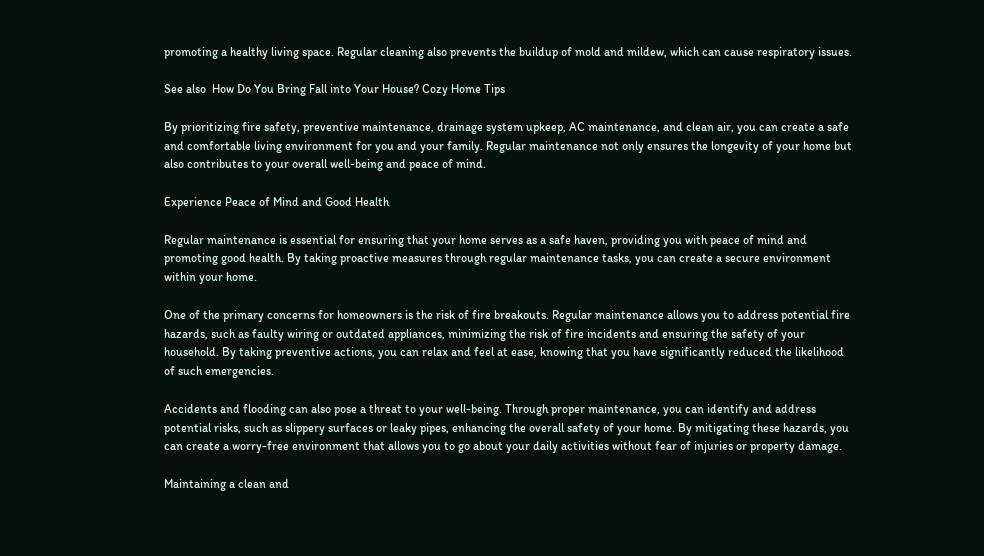promoting a healthy living space. Regular cleaning also prevents the buildup of mold and mildew, which can cause respiratory issues.

See also  How Do You Bring Fall into Your House? Cozy Home Tips

By prioritizing fire safety, preventive maintenance, drainage system upkeep, AC maintenance, and clean air, you can create a safe and comfortable living environment for you and your family. Regular maintenance not only ensures the longevity of your home but also contributes to your overall well-being and peace of mind.

Experience Peace of Mind and Good Health

Regular maintenance is essential for ensuring that your home serves as a safe haven, providing you with peace of mind and promoting good health. By taking proactive measures through regular maintenance tasks, you can create a secure environment within your home.

One of the primary concerns for homeowners is the risk of fire breakouts. Regular maintenance allows you to address potential fire hazards, such as faulty wiring or outdated appliances, minimizing the risk of fire incidents and ensuring the safety of your household. By taking preventive actions, you can relax and feel at ease, knowing that you have significantly reduced the likelihood of such emergencies.

Accidents and flooding can also pose a threat to your well-being. Through proper maintenance, you can identify and address potential risks, such as slippery surfaces or leaky pipes, enhancing the overall safety of your home. By mitigating these hazards, you can create a worry-free environment that allows you to go about your daily activities without fear of injuries or property damage.

Maintaining a clean and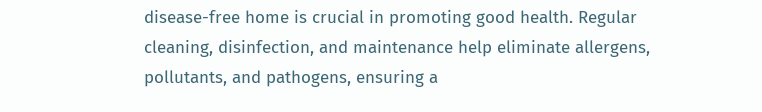disease-free home is crucial in promoting good health. Regular cleaning, disinfection, and maintenance help eliminate allergens, pollutants, and pathogens, ensuring a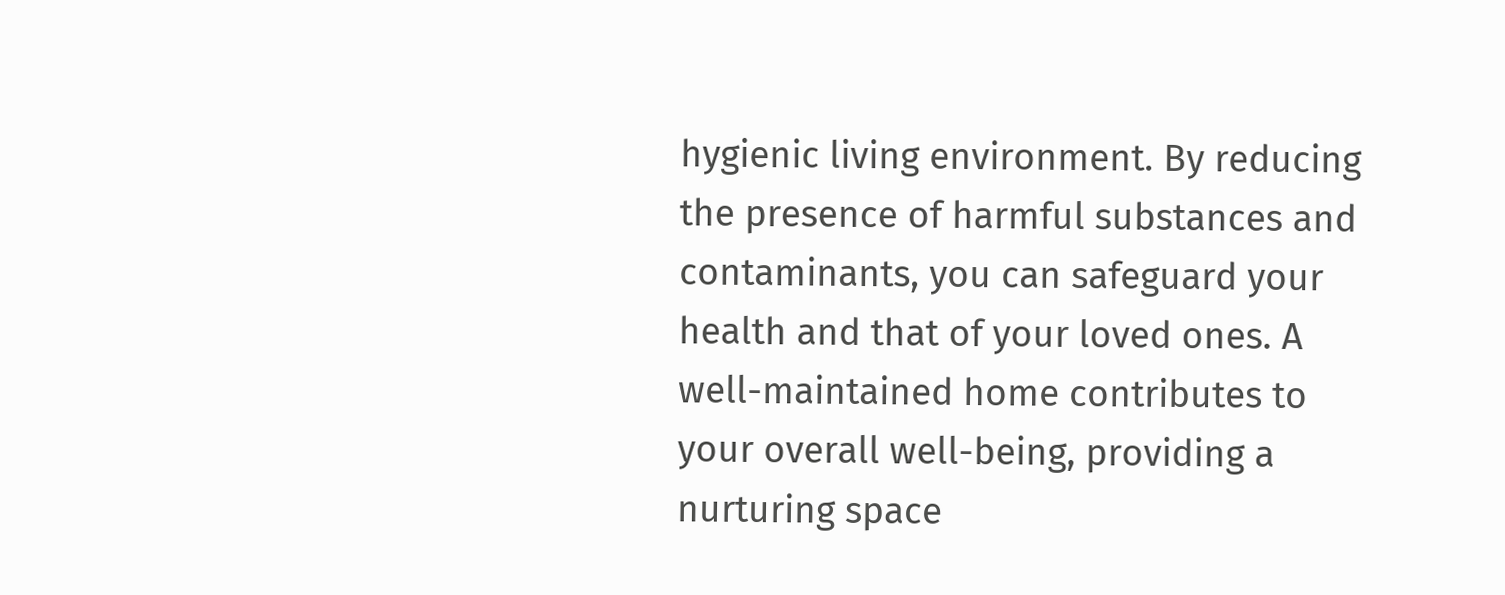hygienic living environment. By reducing the presence of harmful substances and contaminants, you can safeguard your health and that of your loved ones. A well-maintained home contributes to your overall well-being, providing a nurturing space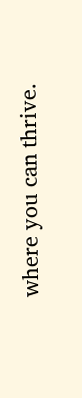where you can thrive.